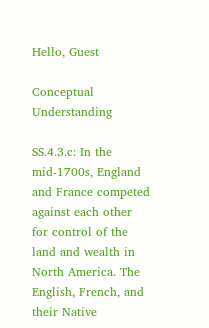Hello, Guest

Conceptual Understanding

SS.4.3.c: In the mid-1700s, England and France competed against each other for control of the land and wealth in North America. The English, French, and their Native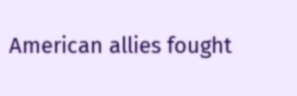American allies fought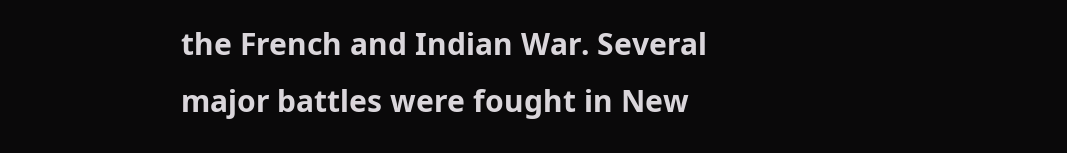the French and Indian War. Several major battles were fought in New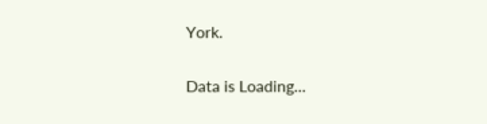York.

Data is Loading...